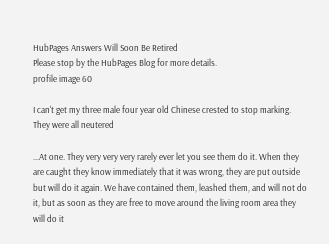HubPages Answers Will Soon Be Retired
Please stop by the HubPages Blog for more details.
profile image 60

I can't get my three male four year old Chinese crested to stop marking. They were all neutered

...At one. They very very very rarely ever let you see them do it. When they are caught they know immediately that it was wrong, they are put outside but will do it again. We have contained them, leashed them, and will not do it, but as soon as they are free to move around the living room area they will do it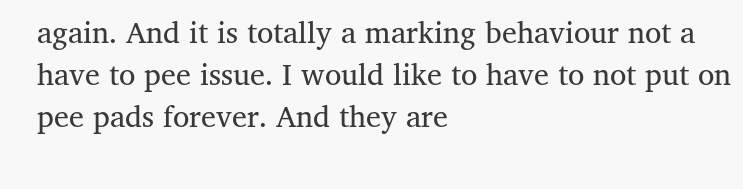again. And it is totally a marking behaviour not a have to pee issue. I would like to have to not put on pee pads forever. And they are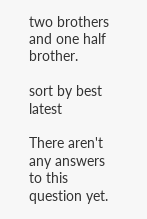two brothers and one half brother.

sort by best latest

There aren't any answers to this question yet.